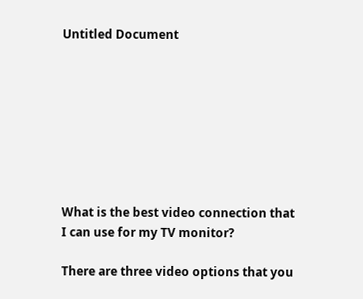Untitled Document








What is the best video connection that I can use for my TV monitor?

There are three video options that you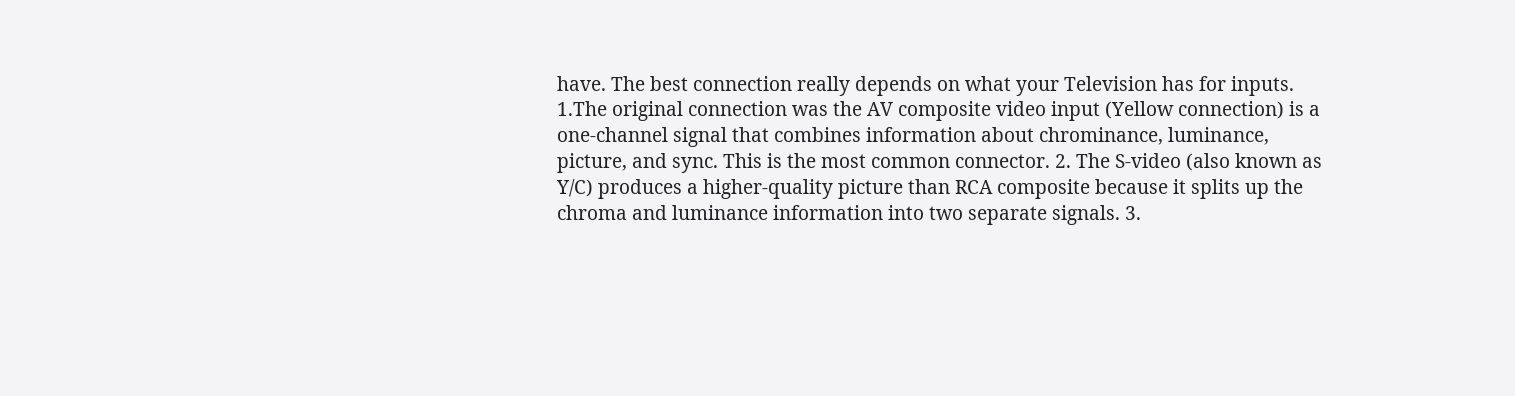have. The best connection really depends on what your Television has for inputs. 1.The original connection was the AV composite video input (Yellow connection) is a one-channel signal that combines information about chrominance, luminance, picture, and sync. This is the most common connector. 2. The S-video (also known as Y/C) produces a higher-quality picture than RCA composite because it splits up the chroma and luminance information into two separate signals. 3.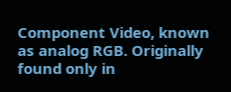Component Video, known as analog RGB. Originally found only in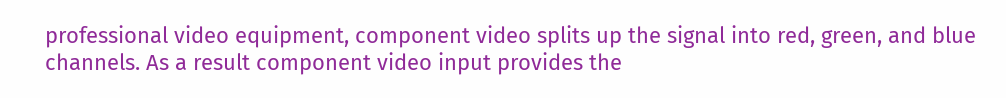professional video equipment, component video splits up the signal into red, green, and blue channels. As a result component video input provides the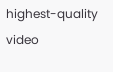highest-quality video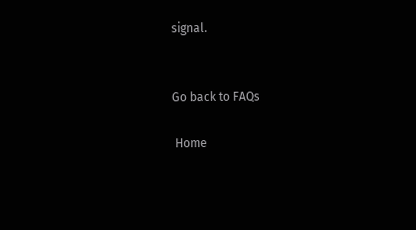signal.


Go back to FAQs

 Home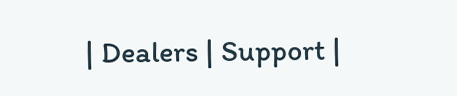| Dealers | Support |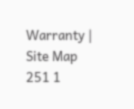Warranty | Site Map         251 1